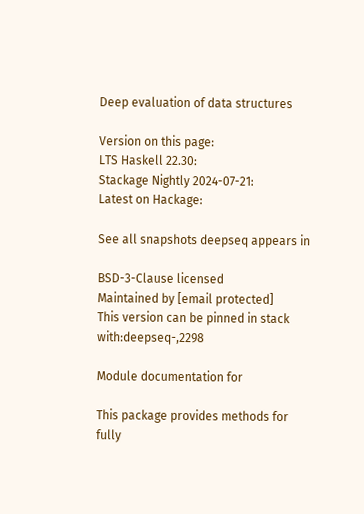Deep evaluation of data structures

Version on this page:
LTS Haskell 22.30:
Stackage Nightly 2024-07-21:
Latest on Hackage:

See all snapshots deepseq appears in

BSD-3-Clause licensed
Maintained by [email protected]
This version can be pinned in stack with:deepseq-,2298

Module documentation for

This package provides methods for fully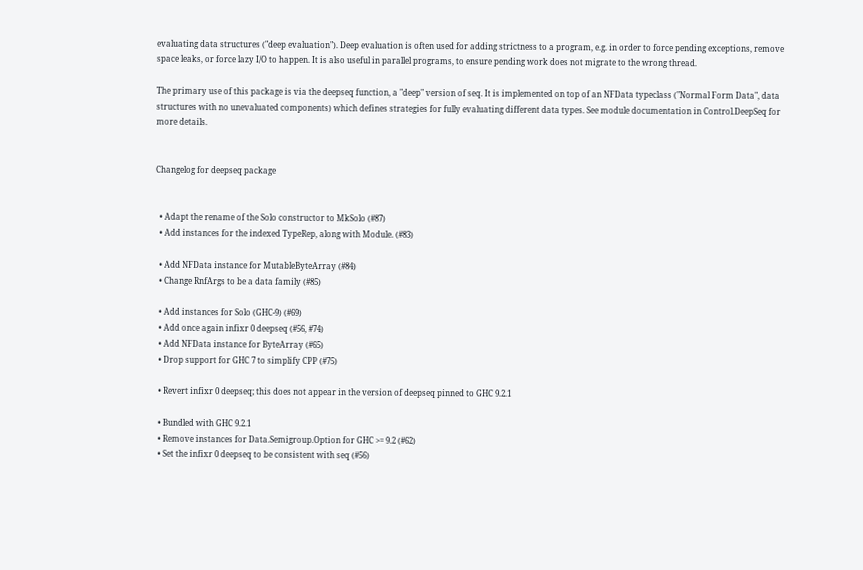evaluating data structures ("deep evaluation"). Deep evaluation is often used for adding strictness to a program, e.g. in order to force pending exceptions, remove space leaks, or force lazy I/O to happen. It is also useful in parallel programs, to ensure pending work does not migrate to the wrong thread.

The primary use of this package is via the deepseq function, a "deep" version of seq. It is implemented on top of an NFData typeclass ("Normal Form Data", data structures with no unevaluated components) which defines strategies for fully evaluating different data types. See module documentation in Control.DeepSeq for more details.


Changelog for deepseq package


  • Adapt the rename of the Solo constructor to MkSolo (#87)
  • Add instances for the indexed TypeRep, along with Module. (#83)

  • Add NFData instance for MutableByteArray (#84)
  • Change RnfArgs to be a data family (#85)

  • Add instances for Solo (GHC-9) (#69)
  • Add once again infixr 0 deepseq (#56, #74)
  • Add NFData instance for ByteArray (#65)
  • Drop support for GHC 7 to simplify CPP (#75)

  • Revert infixr 0 deepseq; this does not appear in the version of deepseq pinned to GHC 9.2.1

  • Bundled with GHC 9.2.1
  • Remove instances for Data.Semigroup.Option for GHC >= 9.2 (#62)
  • Set the infixr 0 deepseq to be consistent with seq (#56)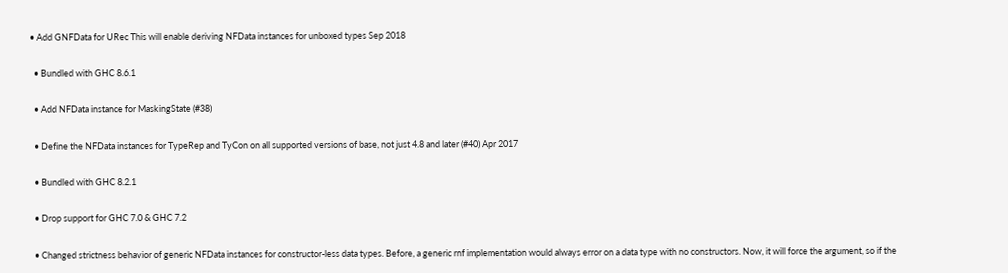• Add GNFData for URec This will enable deriving NFData instances for unboxed types Sep 2018

  • Bundled with GHC 8.6.1

  • Add NFData instance for MaskingState (#38)

  • Define the NFData instances for TypeRep and TyCon on all supported versions of base, not just 4.8 and later (#40) Apr 2017

  • Bundled with GHC 8.2.1

  • Drop support for GHC 7.0 & GHC 7.2

  • Changed strictness behavior of generic NFData instances for constructor-less data types. Before, a generic rnf implementation would always error on a data type with no constructors. Now, it will force the argument, so if the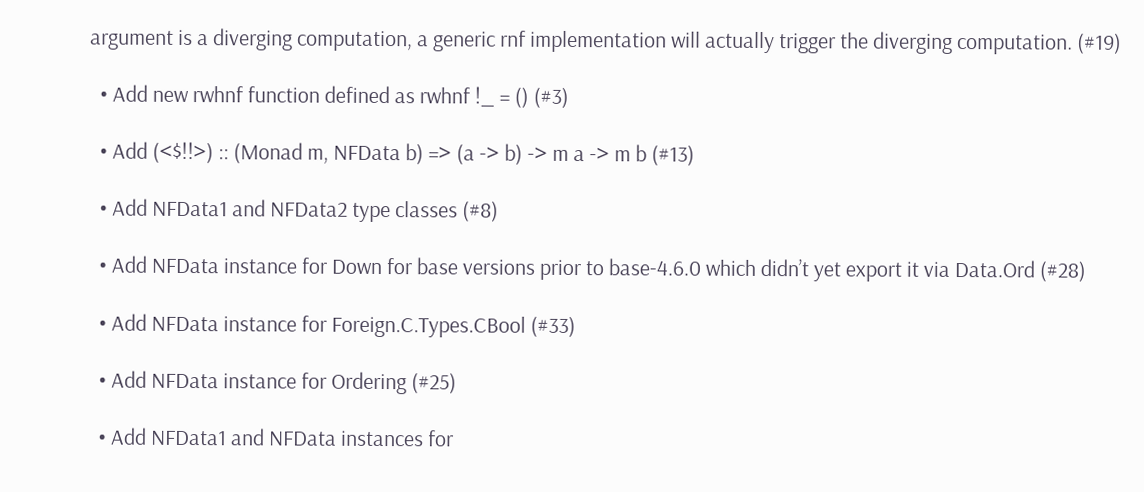argument is a diverging computation, a generic rnf implementation will actually trigger the diverging computation. (#19)

  • Add new rwhnf function defined as rwhnf !_ = () (#3)

  • Add (<$!!>) :: (Monad m, NFData b) => (a -> b) -> m a -> m b (#13)

  • Add NFData1 and NFData2 type classes (#8)

  • Add NFData instance for Down for base versions prior to base-4.6.0 which didn’t yet export it via Data.Ord (#28)

  • Add NFData instance for Foreign.C.Types.CBool (#33)

  • Add NFData instance for Ordering (#25)

  • Add NFData1 and NFData instances for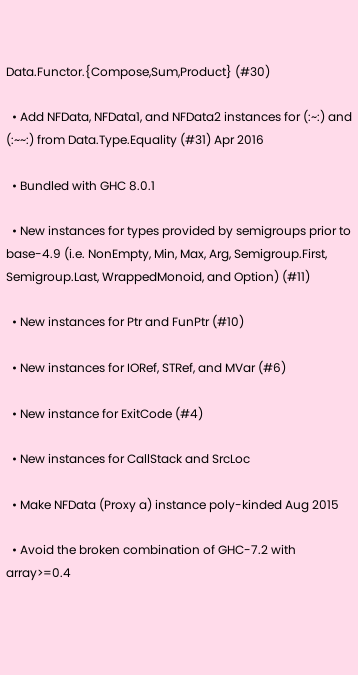Data.Functor.{Compose,Sum,Product} (#30)

  • Add NFData, NFData1, and NFData2 instances for (:~:) and (:~~:) from Data.Type.Equality (#31) Apr 2016

  • Bundled with GHC 8.0.1

  • New instances for types provided by semigroups prior to base-4.9 (i.e. NonEmpty, Min, Max, Arg, Semigroup.First, Semigroup.Last, WrappedMonoid, and Option) (#11)

  • New instances for Ptr and FunPtr (#10)

  • New instances for IORef, STRef, and MVar (#6)

  • New instance for ExitCode (#4)

  • New instances for CallStack and SrcLoc

  • Make NFData (Proxy a) instance poly-kinded Aug 2015

  • Avoid the broken combination of GHC-7.2 with array>=0.4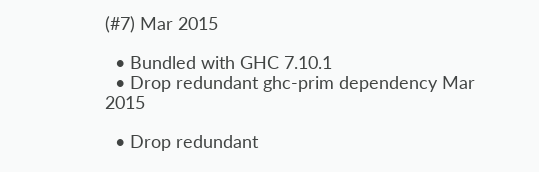(#7) Mar 2015

  • Bundled with GHC 7.10.1
  • Drop redundant ghc-prim dependency Mar 2015

  • Drop redundant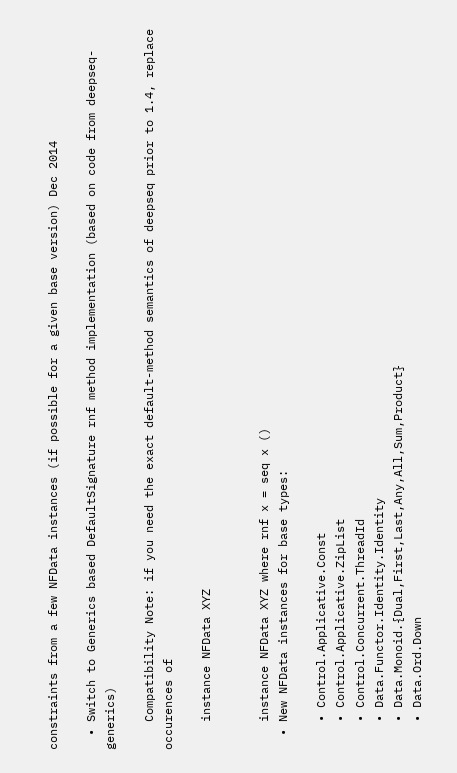constraints from a few NFData instances (if possible for a given base version) Dec 2014

  • Switch to Generics based DefaultSignature rnf method implementation (based on code from deepseq-generics)

    Compatibility Note: if you need the exact default-method semantics of deepseq prior to 1.4, replace occurences of

    instance NFData XYZ


    instance NFData XYZ where rnf x = seq x ()
  • New NFData instances for base types:

    • Control.Applicative.Const
    • Control.Applicative.ZipList
    • Control.Concurrent.ThreadId
    • Data.Functor.Identity.Identity
    • Data.Monoid.{Dual,First,Last,Any,All,Sum,Product}
    • Data.Ord.Down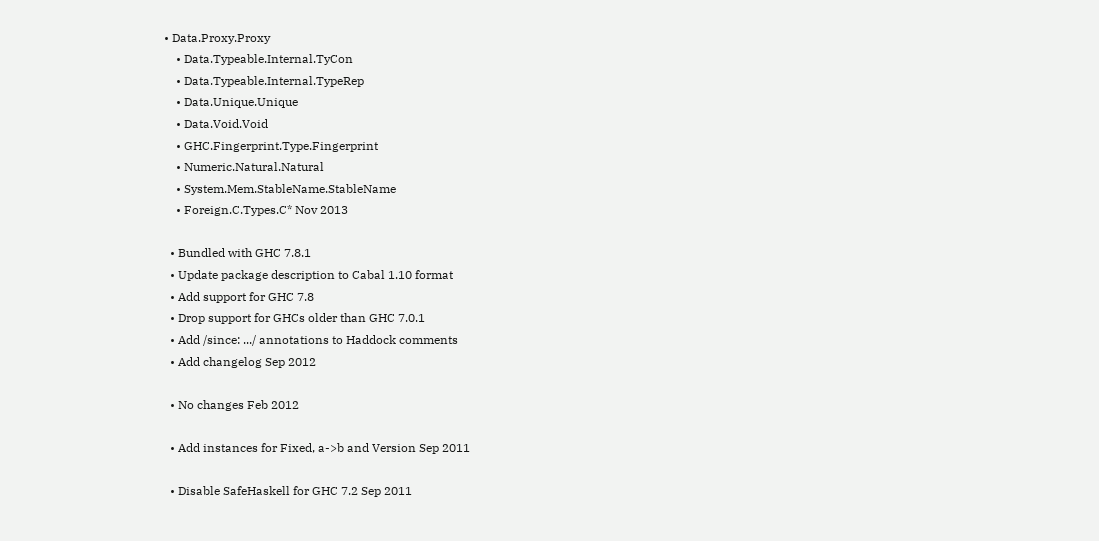• Data.Proxy.Proxy
    • Data.Typeable.Internal.TyCon
    • Data.Typeable.Internal.TypeRep
    • Data.Unique.Unique
    • Data.Void.Void
    • GHC.Fingerprint.Type.Fingerprint
    • Numeric.Natural.Natural
    • System.Mem.StableName.StableName
    • Foreign.C.Types.C* Nov 2013

  • Bundled with GHC 7.8.1
  • Update package description to Cabal 1.10 format
  • Add support for GHC 7.8
  • Drop support for GHCs older than GHC 7.0.1
  • Add /since: .../ annotations to Haddock comments
  • Add changelog Sep 2012

  • No changes Feb 2012

  • Add instances for Fixed, a->b and Version Sep 2011

  • Disable SafeHaskell for GHC 7.2 Sep 2011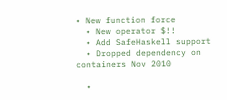• New function force
  • New operator $!!
  • Add SafeHaskell support
  • Dropped dependency on containers Nov 2010

  •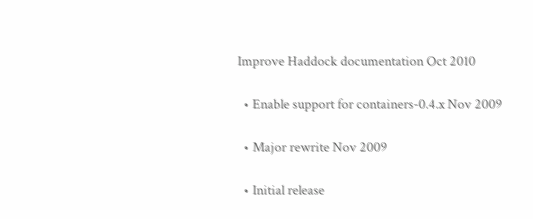Improve Haddock documentation Oct 2010

  • Enable support for containers-0.4.x Nov 2009

  • Major rewrite Nov 2009

  • Initial release